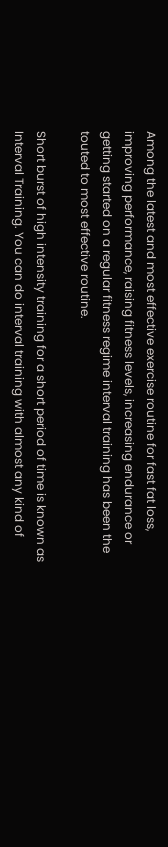Among the latest and most effective exercise routine for fast fat loss, improving performance, raising fitness levels, increasing endurance or getting started on a regular fitness regime interval training has been the touted to most effective routine.

Short burst of high intensity training for a short period of time is known as Interval Training. You can do interval training with almost any kind of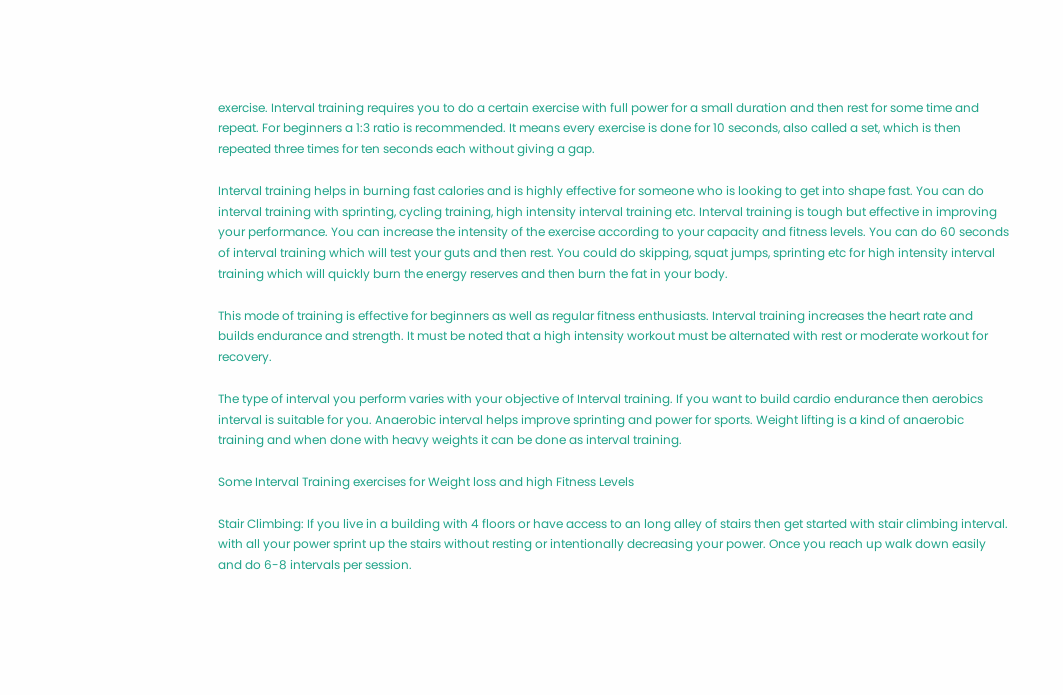exercise. Interval training requires you to do a certain exercise with full power for a small duration and then rest for some time and repeat. For beginners a 1:3 ratio is recommended. It means every exercise is done for 10 seconds, also called a set, which is then repeated three times for ten seconds each without giving a gap.

Interval training helps in burning fast calories and is highly effective for someone who is looking to get into shape fast. You can do interval training with sprinting, cycling training, high intensity interval training etc. Interval training is tough but effective in improving your performance. You can increase the intensity of the exercise according to your capacity and fitness levels. You can do 60 seconds of interval training which will test your guts and then rest. You could do skipping, squat jumps, sprinting etc for high intensity interval training which will quickly burn the energy reserves and then burn the fat in your body.

This mode of training is effective for beginners as well as regular fitness enthusiasts. Interval training increases the heart rate and builds endurance and strength. It must be noted that a high intensity workout must be alternated with rest or moderate workout for recovery.

The type of interval you perform varies with your objective of Interval training. If you want to build cardio endurance then aerobics interval is suitable for you. Anaerobic interval helps improve sprinting and power for sports. Weight lifting is a kind of anaerobic training and when done with heavy weights it can be done as interval training.

Some Interval Training exercises for Weight loss and high Fitness Levels

Stair Climbing: If you live in a building with 4 floors or have access to an long alley of stairs then get started with stair climbing interval. with all your power sprint up the stairs without resting or intentionally decreasing your power. Once you reach up walk down easily and do 6-8 intervals per session.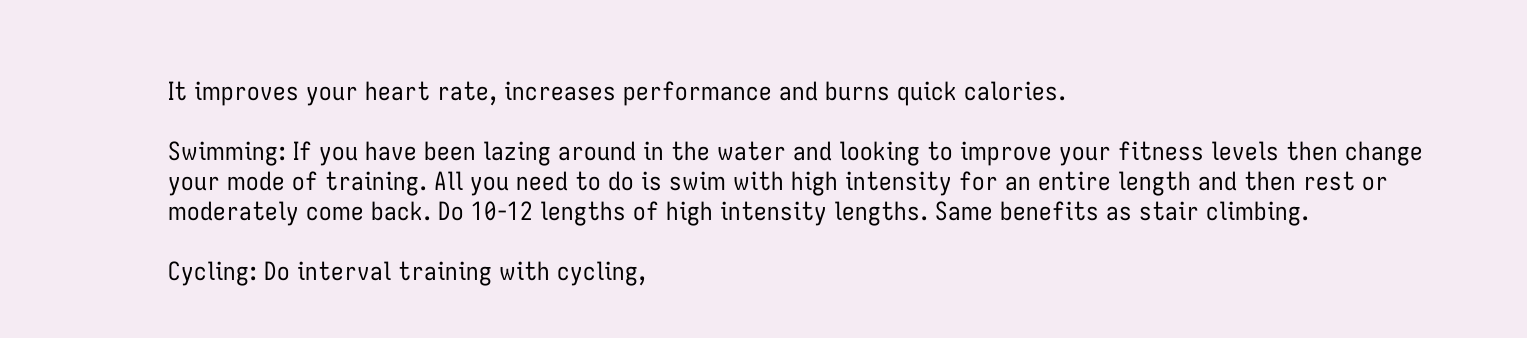It improves your heart rate, increases performance and burns quick calories.

Swimming: If you have been lazing around in the water and looking to improve your fitness levels then change your mode of training. All you need to do is swim with high intensity for an entire length and then rest or moderately come back. Do 10-12 lengths of high intensity lengths. Same benefits as stair climbing.

Cycling: Do interval training with cycling,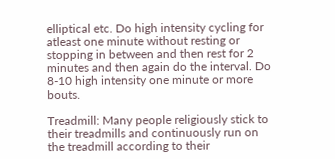elliptical etc. Do high intensity cycling for atleast one minute without resting or stopping in between and then rest for 2 minutes and then again do the interval. Do 8-10 high intensity one minute or more bouts.

Treadmill: Many people religiously stick to their treadmills and continuously run on the treadmill according to their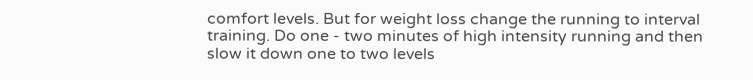comfort levels. But for weight loss change the running to interval training. Do one - two minutes of high intensity running and then slow it down one to two levels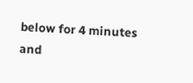below for 4 minutes and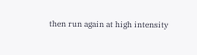then run again at high intensity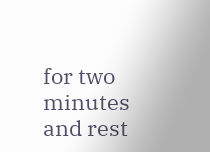for two minutes and rest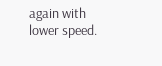again with lower speed.